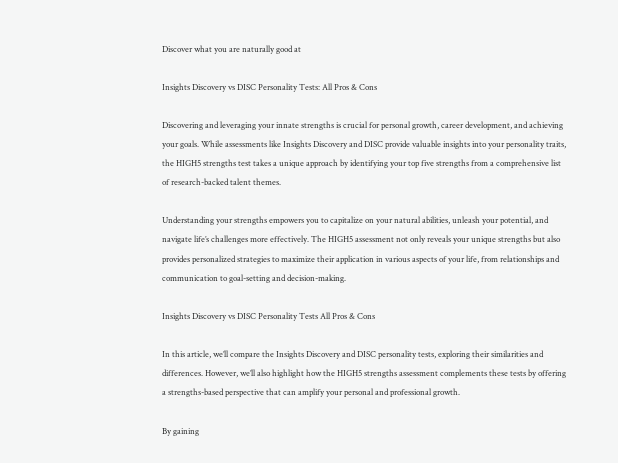Discover what you are naturally good at

Insights Discovery vs DISC Personality Tests: All Pros & Cons

Discovering and leveraging your innate strengths is crucial for personal growth, career development, and achieving your goals. While assessments like Insights Discovery and DISC provide valuable insights into your personality traits, the HIGH5 strengths test takes a unique approach by identifying your top five strengths from a comprehensive list of research-backed talent themes.

Understanding your strengths empowers you to capitalize on your natural abilities, unleash your potential, and navigate life’s challenges more effectively. The HIGH5 assessment not only reveals your unique strengths but also provides personalized strategies to maximize their application in various aspects of your life, from relationships and communication to goal-setting and decision-making.

Insights Discovery vs DISC Personality Tests All Pros & Cons

In this article, we’ll compare the Insights Discovery and DISC personality tests, exploring their similarities and differences. However, we’ll also highlight how the HIGH5 strengths assessment complements these tests by offering a strengths-based perspective that can amplify your personal and professional growth.

By gaining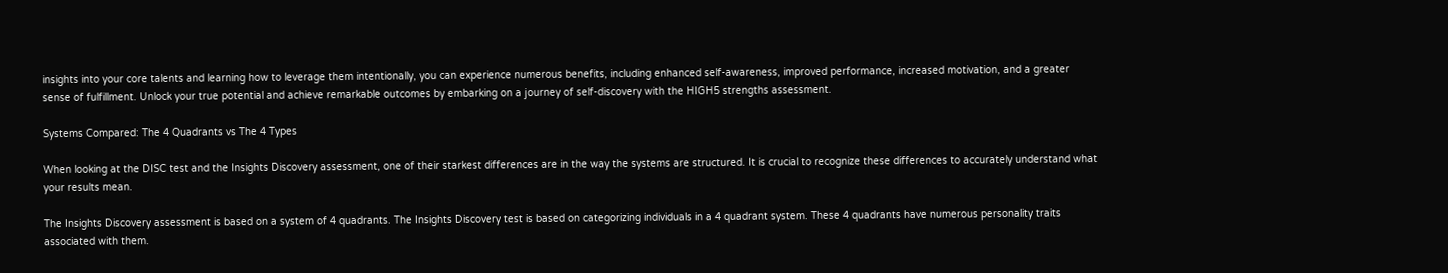insights into your core talents and learning how to leverage them intentionally, you can experience numerous benefits, including enhanced self-awareness, improved performance, increased motivation, and a greater sense of fulfillment. Unlock your true potential and achieve remarkable outcomes by embarking on a journey of self-discovery with the HIGH5 strengths assessment.

Systems Compared: The 4 Quadrants vs The 4 Types

When looking at the DISC test and the Insights Discovery assessment, one of their starkest differences are in the way the systems are structured. It is crucial to recognize these differences to accurately understand what your results mean.

The Insights Discovery assessment is based on a system of 4 quadrants. The Insights Discovery test is based on categorizing individuals in a 4 quadrant system. These 4 quadrants have numerous personality traits associated with them.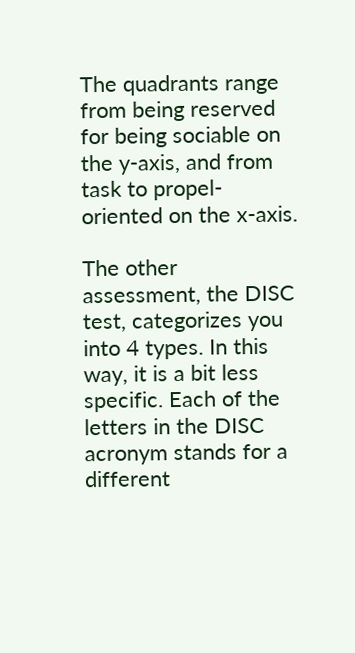The quadrants range from being reserved for being sociable on the y-axis, and from task to propel-oriented on the x-axis.

The other assessment, the DISC test, categorizes you into 4 types. In this way, it is a bit less specific. Each of the letters in the DISC acronym stands for a different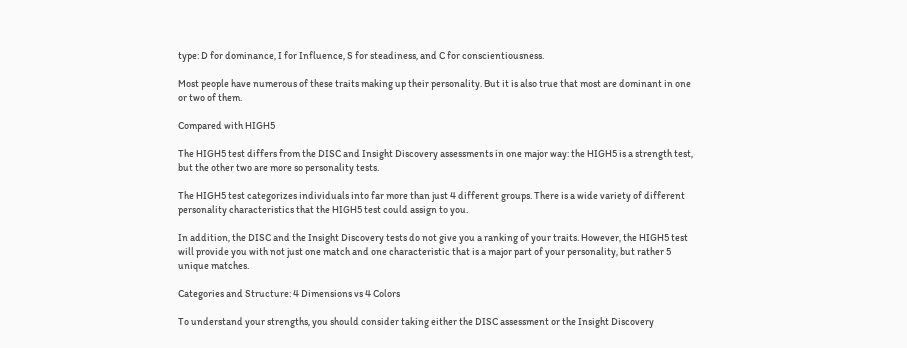type: D for dominance, I for Influence, S for steadiness, and C for conscientiousness.

Most people have numerous of these traits making up their personality. But it is also true that most are dominant in one or two of them.

Compared with HIGH5

The HIGH5 test differs from the DISC and Insight Discovery assessments in one major way: the HIGH5 is a strength test, but the other two are more so personality tests.

The HIGH5 test categorizes individuals into far more than just 4 different groups. There is a wide variety of different personality characteristics that the HIGH5 test could assign to you.

In addition, the DISC and the Insight Discovery tests do not give you a ranking of your traits. However, the HIGH5 test will provide you with not just one match and one characteristic that is a major part of your personality, but rather 5 unique matches.

Categories and Structure: 4 Dimensions vs 4 Colors

To understand your strengths, you should consider taking either the DISC assessment or the Insight Discovery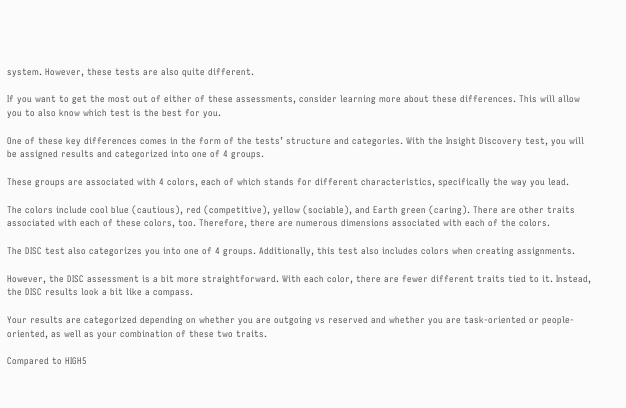system. However, these tests are also quite different.

If you want to get the most out of either of these assessments, consider learning more about these differences. This will allow you to also know which test is the best for you.

One of these key differences comes in the form of the tests’ structure and categories. With the Insight Discovery test, you will be assigned results and categorized into one of 4 groups.

These groups are associated with 4 colors, each of which stands for different characteristics, specifically the way you lead.

The colors include cool blue (cautious), red (competitive), yellow (sociable), and Earth green (caring). There are other traits associated with each of these colors, too. Therefore, there are numerous dimensions associated with each of the colors.

The DISC test also categorizes you into one of 4 groups. Additionally, this test also includes colors when creating assignments.

However, the DISC assessment is a bit more straightforward. With each color, there are fewer different traits tied to it. Instead, the DISC results look a bit like a compass.

Your results are categorized depending on whether you are outgoing vs reserved and whether you are task-oriented or people-oriented, as well as your combination of these two traits.

Compared to HIGH5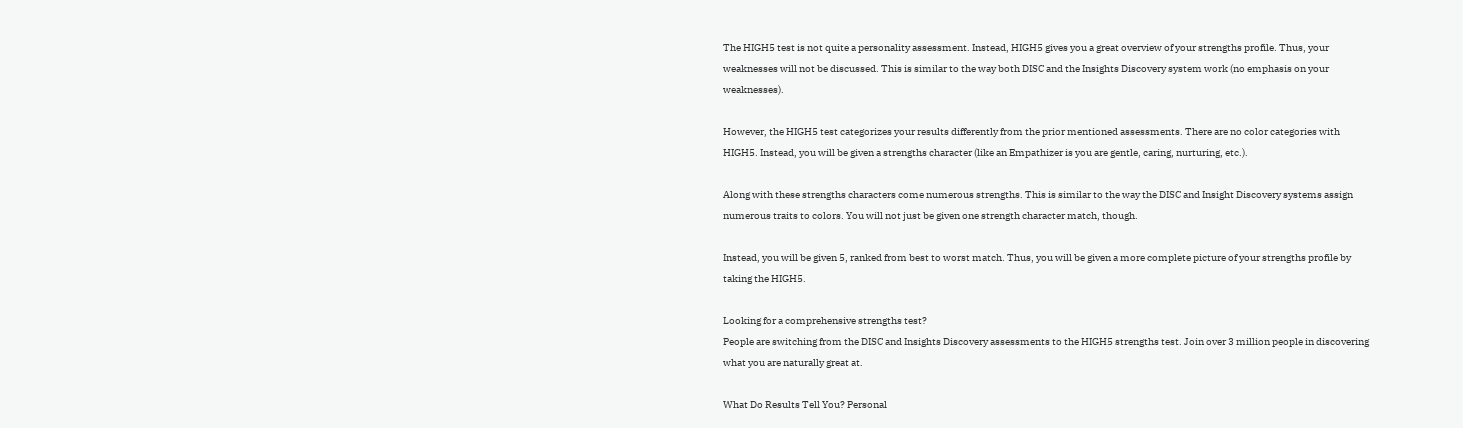The HIGH5 test is not quite a personality assessment. Instead, HIGH5 gives you a great overview of your strengths profile. Thus, your weaknesses will not be discussed. This is similar to the way both DISC and the Insights Discovery system work (no emphasis on your weaknesses).

However, the HIGH5 test categorizes your results differently from the prior mentioned assessments. There are no color categories with HIGH5. Instead, you will be given a strengths character (like an Empathizer is you are gentle, caring, nurturing, etc.).

Along with these strengths characters come numerous strengths. This is similar to the way the DISC and Insight Discovery systems assign numerous traits to colors. You will not just be given one strength character match, though.

Instead, you will be given 5, ranked from best to worst match. Thus, you will be given a more complete picture of your strengths profile by taking the HIGH5.

Looking for a comprehensive strengths test?
People are switching from the DISC and Insights Discovery assessments to the HIGH5 strengths test. Join over 3 million people in discovering what you are naturally great at.

What Do Results Tell You? Personal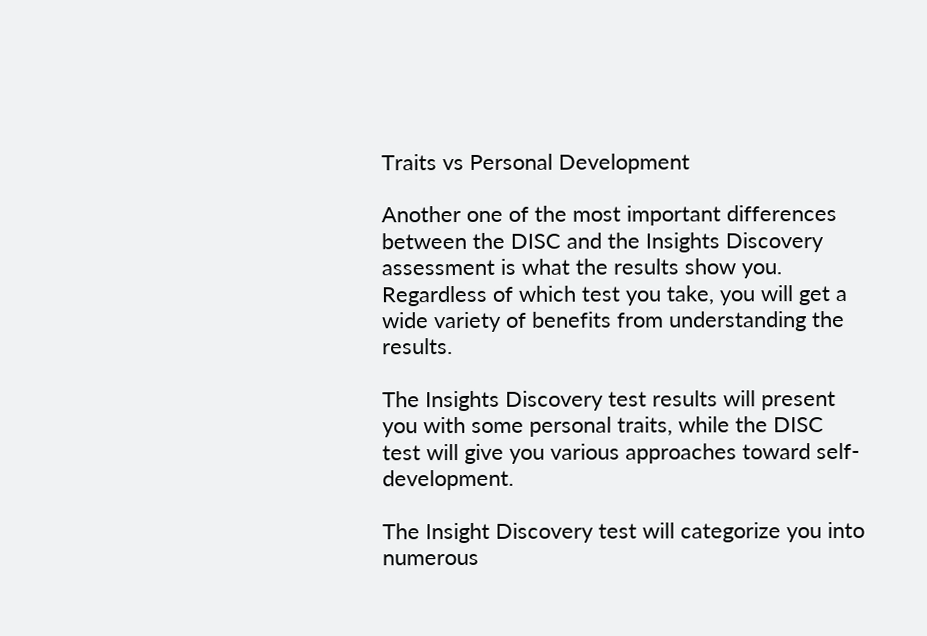Traits vs Personal Development

Another one of the most important differences between the DISC and the Insights Discovery assessment is what the results show you. Regardless of which test you take, you will get a wide variety of benefits from understanding the results.

The Insights Discovery test results will present you with some personal traits, while the DISC test will give you various approaches toward self-development.

The Insight Discovery test will categorize you into numerous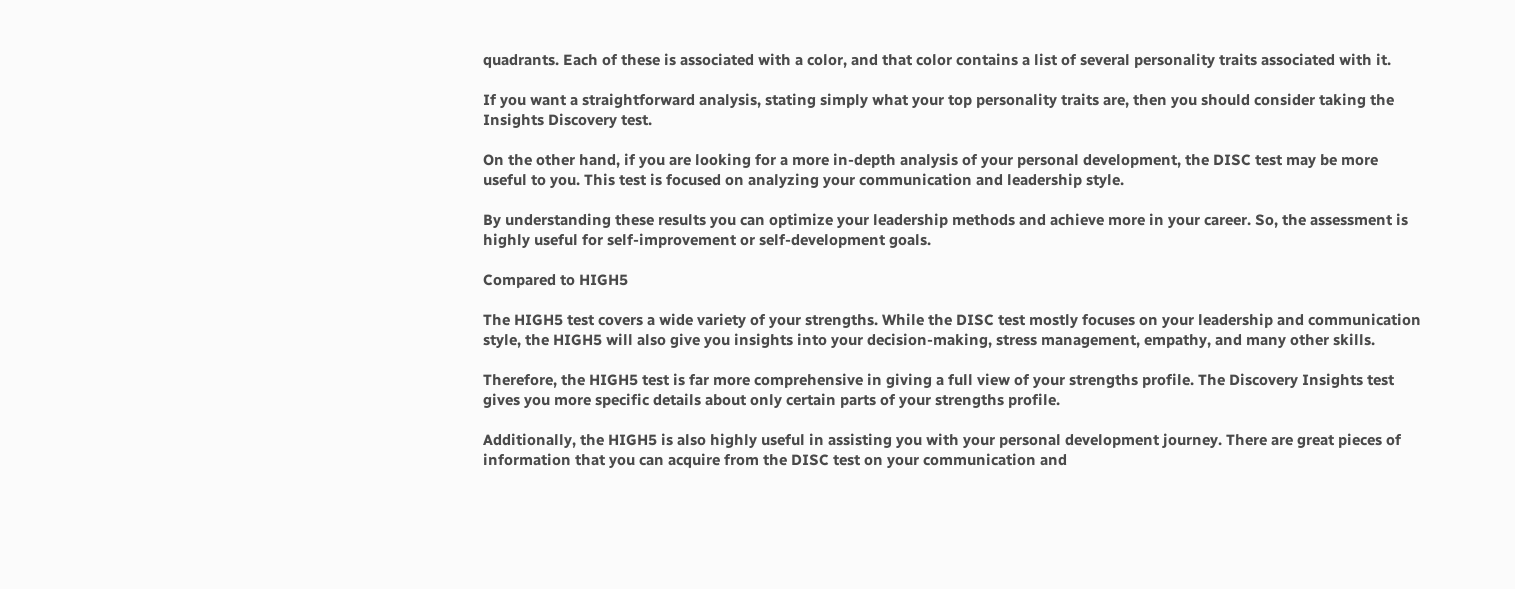quadrants. Each of these is associated with a color, and that color contains a list of several personality traits associated with it.

If you want a straightforward analysis, stating simply what your top personality traits are, then you should consider taking the Insights Discovery test.

On the other hand, if you are looking for a more in-depth analysis of your personal development, the DISC test may be more useful to you. This test is focused on analyzing your communication and leadership style.

By understanding these results you can optimize your leadership methods and achieve more in your career. So, the assessment is highly useful for self-improvement or self-development goals.

Compared to HIGH5

The HIGH5 test covers a wide variety of your strengths. While the DISC test mostly focuses on your leadership and communication style, the HIGH5 will also give you insights into your decision-making, stress management, empathy, and many other skills.

Therefore, the HIGH5 test is far more comprehensive in giving a full view of your strengths profile. The Discovery Insights test gives you more specific details about only certain parts of your strengths profile.

Additionally, the HIGH5 is also highly useful in assisting you with your personal development journey. There are great pieces of information that you can acquire from the DISC test on your communication and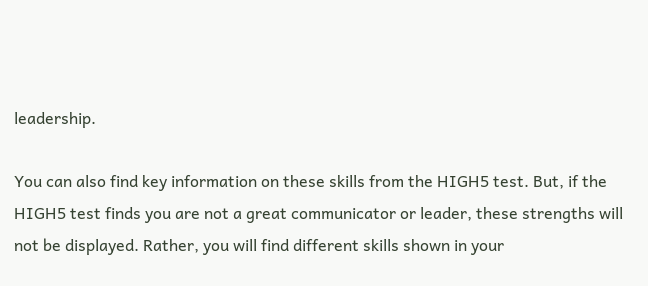leadership.

You can also find key information on these skills from the HIGH5 test. But, if the HIGH5 test finds you are not a great communicator or leader, these strengths will not be displayed. Rather, you will find different skills shown in your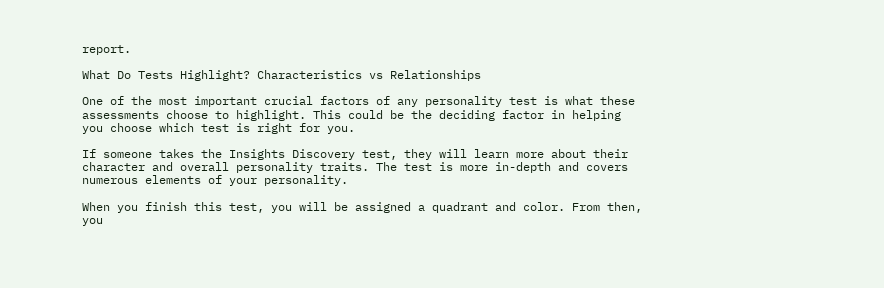report.

What Do Tests Highlight? Characteristics vs Relationships

One of the most important crucial factors of any personality test is what these assessments choose to highlight. This could be the deciding factor in helping you choose which test is right for you.

If someone takes the Insights Discovery test, they will learn more about their character and overall personality traits. The test is more in-depth and covers numerous elements of your personality.

When you finish this test, you will be assigned a quadrant and color. From then, you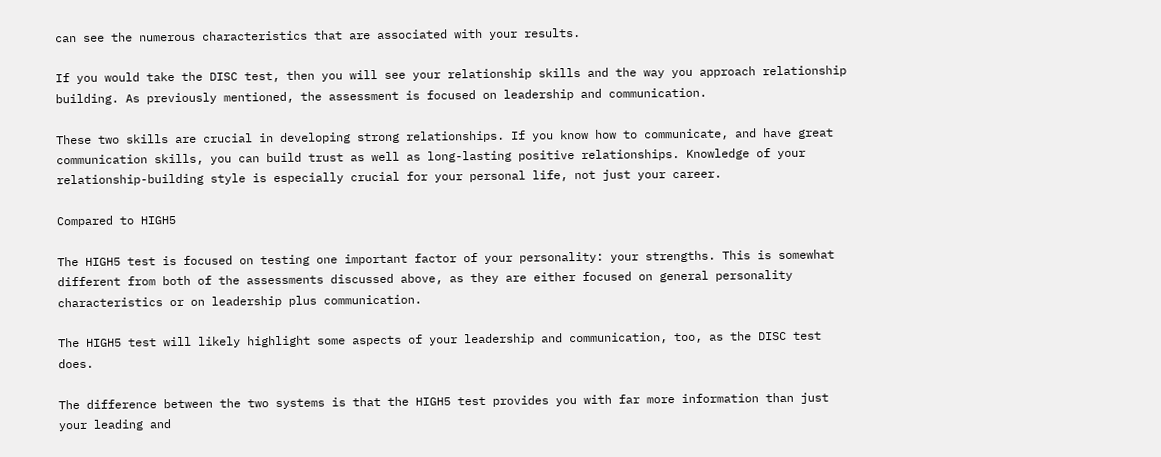can see the numerous characteristics that are associated with your results.

If you would take the DISC test, then you will see your relationship skills and the way you approach relationship building. As previously mentioned, the assessment is focused on leadership and communication.

These two skills are crucial in developing strong relationships. If you know how to communicate, and have great communication skills, you can build trust as well as long-lasting positive relationships. Knowledge of your relationship-building style is especially crucial for your personal life, not just your career.

Compared to HIGH5

The HIGH5 test is focused on testing one important factor of your personality: your strengths. This is somewhat different from both of the assessments discussed above, as they are either focused on general personality characteristics or on leadership plus communication.

The HIGH5 test will likely highlight some aspects of your leadership and communication, too, as the DISC test does.

The difference between the two systems is that the HIGH5 test provides you with far more information than just your leading and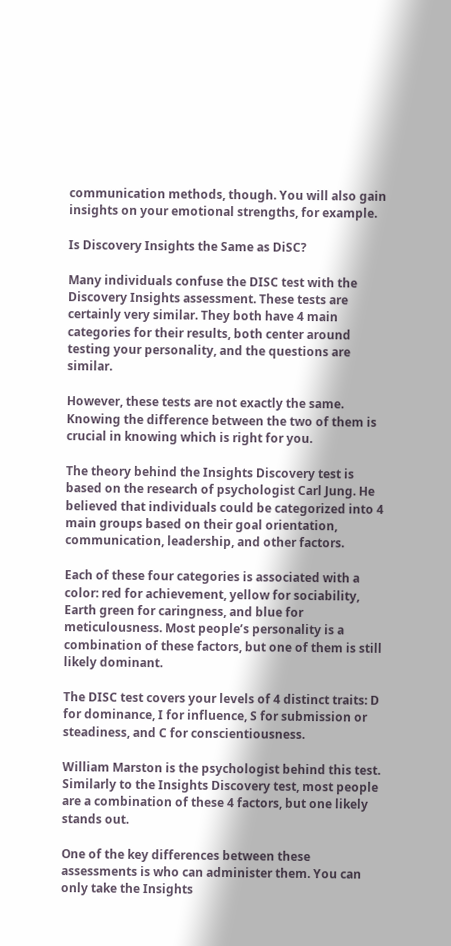communication methods, though. You will also gain insights on your emotional strengths, for example.

Is Discovery Insights the Same as DiSC?

Many individuals confuse the DISC test with the Discovery Insights assessment. These tests are certainly very similar. They both have 4 main categories for their results, both center around testing your personality, and the questions are similar.

However, these tests are not exactly the same. Knowing the difference between the two of them is crucial in knowing which is right for you.

The theory behind the Insights Discovery test is based on the research of psychologist Carl Jung. He believed that individuals could be categorized into 4 main groups based on their goal orientation, communication, leadership, and other factors.

Each of these four categories is associated with a color: red for achievement, yellow for sociability, Earth green for caringness, and blue for meticulousness. Most people’s personality is a combination of these factors, but one of them is still likely dominant.

The DISC test covers your levels of 4 distinct traits: D for dominance, I for influence, S for submission or steadiness, and C for conscientiousness.

William Marston is the psychologist behind this test. Similarly to the Insights Discovery test, most people are a combination of these 4 factors, but one likely stands out.

One of the key differences between these assessments is who can administer them. You can only take the Insights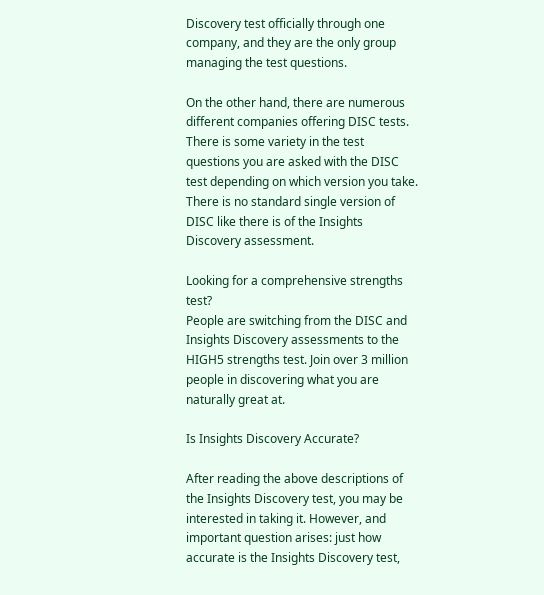Discovery test officially through one company, and they are the only group managing the test questions.

On the other hand, there are numerous different companies offering DISC tests. There is some variety in the test questions you are asked with the DISC test depending on which version you take. There is no standard single version of DISC like there is of the Insights Discovery assessment.

Looking for a comprehensive strengths test?
People are switching from the DISC and Insights Discovery assessments to the HIGH5 strengths test. Join over 3 million people in discovering what you are naturally great at.

Is Insights Discovery Accurate?

After reading the above descriptions of the Insights Discovery test, you may be interested in taking it. However, and important question arises: just how accurate is the Insights Discovery test,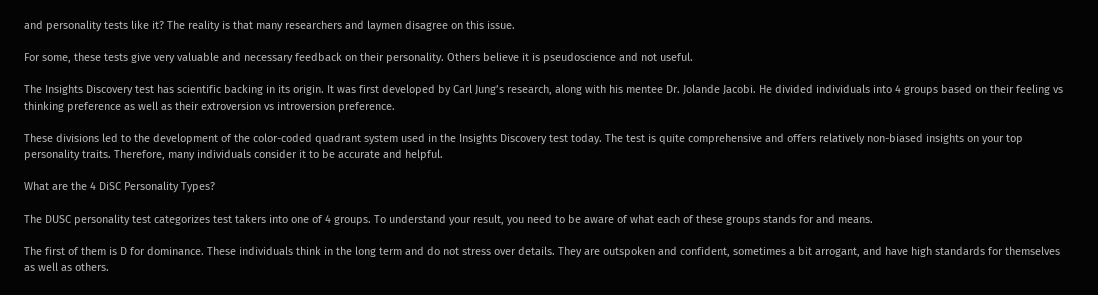and personality tests like it? The reality is that many researchers and laymen disagree on this issue.

For some, these tests give very valuable and necessary feedback on their personality. Others believe it is pseudoscience and not useful.

The Insights Discovery test has scientific backing in its origin. It was first developed by Carl Jung’s research, along with his mentee Dr. Jolande Jacobi. He divided individuals into 4 groups based on their feeling vs thinking preference as well as their extroversion vs introversion preference.

These divisions led to the development of the color-coded quadrant system used in the Insights Discovery test today. The test is quite comprehensive and offers relatively non-biased insights on your top personality traits. Therefore, many individuals consider it to be accurate and helpful.

What are the 4 DiSC Personality Types?

The DUSC personality test categorizes test takers into one of 4 groups. To understand your result, you need to be aware of what each of these groups stands for and means.

The first of them is D for dominance. These individuals think in the long term and do not stress over details. They are outspoken and confident, sometimes a bit arrogant, and have high standards for themselves as well as others.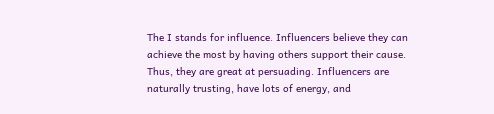The I stands for influence. Influencers believe they can achieve the most by having others support their cause. Thus, they are great at persuading. Influencers are naturally trusting, have lots of energy, and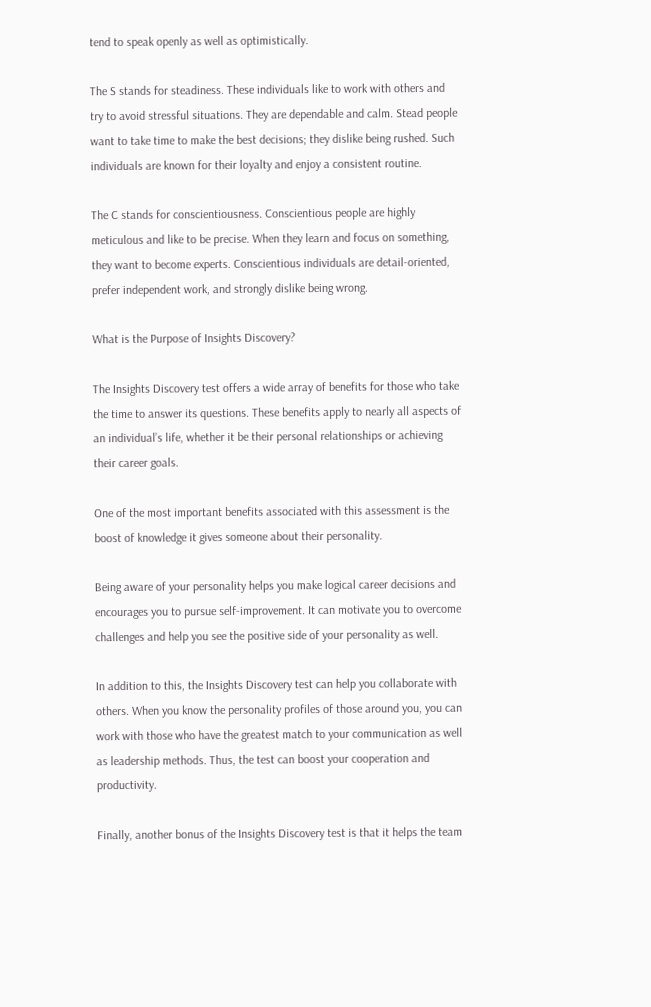tend to speak openly as well as optimistically.

The S stands for steadiness. These individuals like to work with others and try to avoid stressful situations. They are dependable and calm. Stead people want to take time to make the best decisions; they dislike being rushed. Such individuals are known for their loyalty and enjoy a consistent routine.

The C stands for conscientiousness. Conscientious people are highly meticulous and like to be precise. When they learn and focus on something, they want to become experts. Conscientious individuals are detail-oriented, prefer independent work, and strongly dislike being wrong.

What is the Purpose of Insights Discovery?

The Insights Discovery test offers a wide array of benefits for those who take the time to answer its questions. These benefits apply to nearly all aspects of an individual’s life, whether it be their personal relationships or achieving their career goals.

One of the most important benefits associated with this assessment is the boost of knowledge it gives someone about their personality.

Being aware of your personality helps you make logical career decisions and encourages you to pursue self-improvement. It can motivate you to overcome challenges and help you see the positive side of your personality as well.

In addition to this, the Insights Discovery test can help you collaborate with others. When you know the personality profiles of those around you, you can work with those who have the greatest match to your communication as well as leadership methods. Thus, the test can boost your cooperation and productivity.

Finally, another bonus of the Insights Discovery test is that it helps the team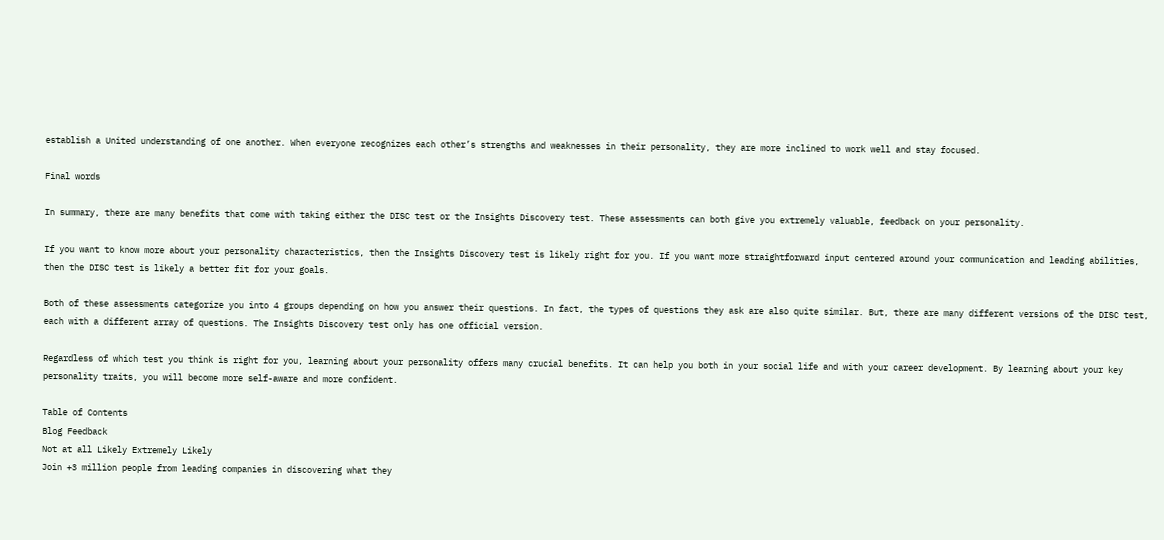establish a United understanding of one another. When everyone recognizes each other’s strengths and weaknesses in their personality, they are more inclined to work well and stay focused.

Final words

In summary, there are many benefits that come with taking either the DISC test or the Insights Discovery test. These assessments can both give you extremely valuable, feedback on your personality.

If you want to know more about your personality characteristics, then the Insights Discovery test is likely right for you. If you want more straightforward input centered around your communication and leading abilities, then the DISC test is likely a better fit for your goals.

Both of these assessments categorize you into 4 groups depending on how you answer their questions. In fact, the types of questions they ask are also quite similar. But, there are many different versions of the DISC test, each with a different array of questions. The Insights Discovery test only has one official version.

Regardless of which test you think is right for you, learning about your personality offers many crucial benefits. It can help you both in your social life and with your career development. By learning about your key personality traits, you will become more self-aware and more confident.

Table of Contents
Blog Feedback
Not at all Likely Extremely Likely
Join +3 million people from leading companies in discovering what they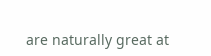are naturally great at